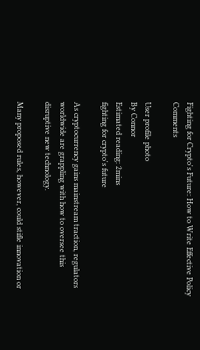Fighting for Crypto's Future: How to Write Effective Policy Comments

User profile photo
By Connor
Estimated reading: 2mins
fighting for crypto's future

As cryptocurrency gains mainstream traction, regulators worldwide are grappling with how to oversee this disruptive new technology.

Many proposed rules, however, could stifle innovation or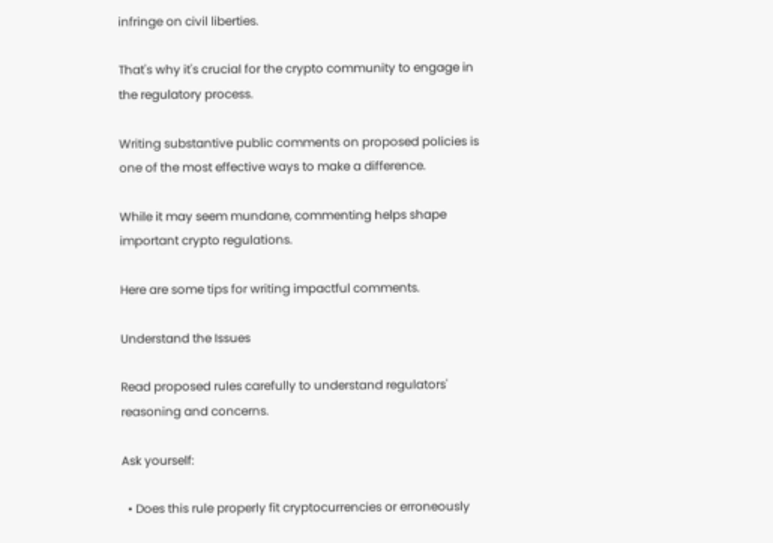infringe on civil liberties.

That's why it's crucial for the crypto community to engage in the regulatory process.

Writing substantive public comments on proposed policies is one of the most effective ways to make a difference.

While it may seem mundane, commenting helps shape important crypto regulations.

Here are some tips for writing impactful comments.

Understand the Issues

Read proposed rules carefully to understand regulators' reasoning and concerns.

Ask yourself:

  • Does this rule properly fit cryptocurrencies or erroneously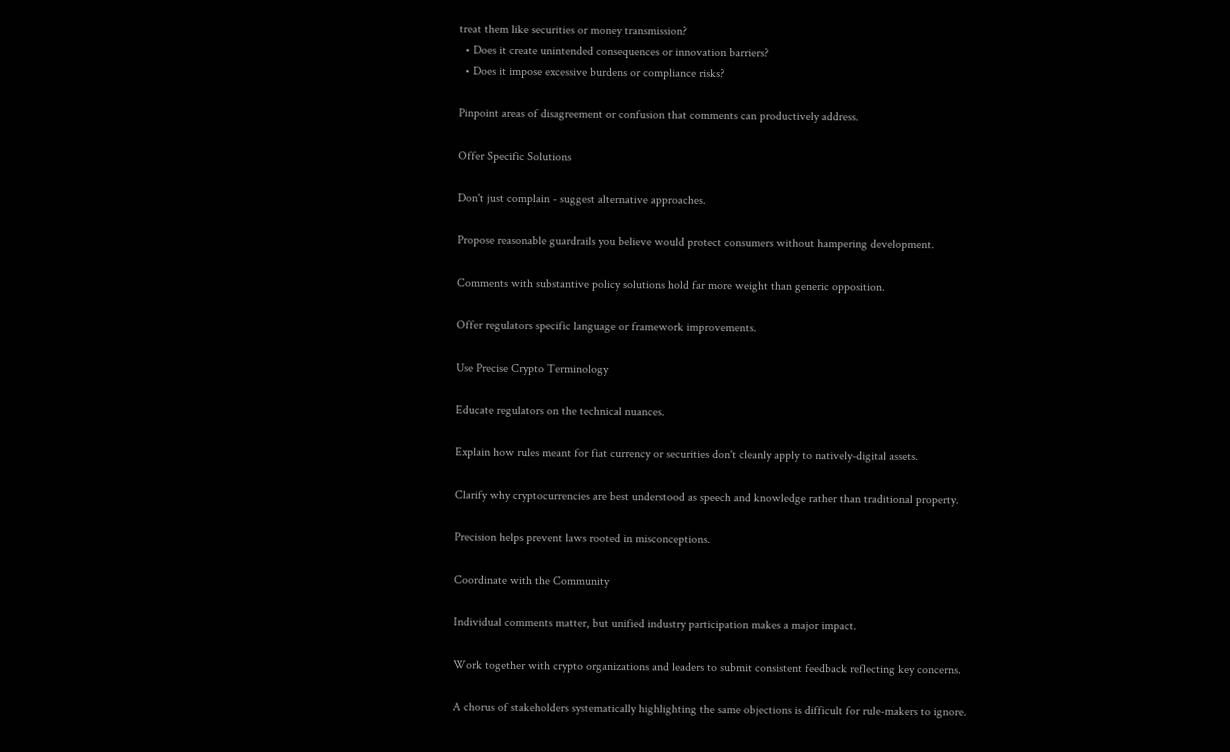treat them like securities or money transmission?
  • Does it create unintended consequences or innovation barriers?
  • Does it impose excessive burdens or compliance risks?

Pinpoint areas of disagreement or confusion that comments can productively address.

Offer Specific Solutions

Don't just complain - suggest alternative approaches.

Propose reasonable guardrails you believe would protect consumers without hampering development.

Comments with substantive policy solutions hold far more weight than generic opposition.

Offer regulators specific language or framework improvements.

Use Precise Crypto Terminology

Educate regulators on the technical nuances.

Explain how rules meant for fiat currency or securities don't cleanly apply to natively-digital assets.

Clarify why cryptocurrencies are best understood as speech and knowledge rather than traditional property.

Precision helps prevent laws rooted in misconceptions.

Coordinate with the Community

Individual comments matter, but unified industry participation makes a major impact.

Work together with crypto organizations and leaders to submit consistent feedback reflecting key concerns.

A chorus of stakeholders systematically highlighting the same objections is difficult for rule-makers to ignore.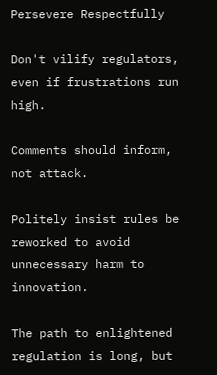Persevere Respectfully

Don't vilify regulators, even if frustrations run high.

Comments should inform, not attack.

Politely insist rules be reworked to avoid unnecessary harm to innovation.

The path to enlightened regulation is long, but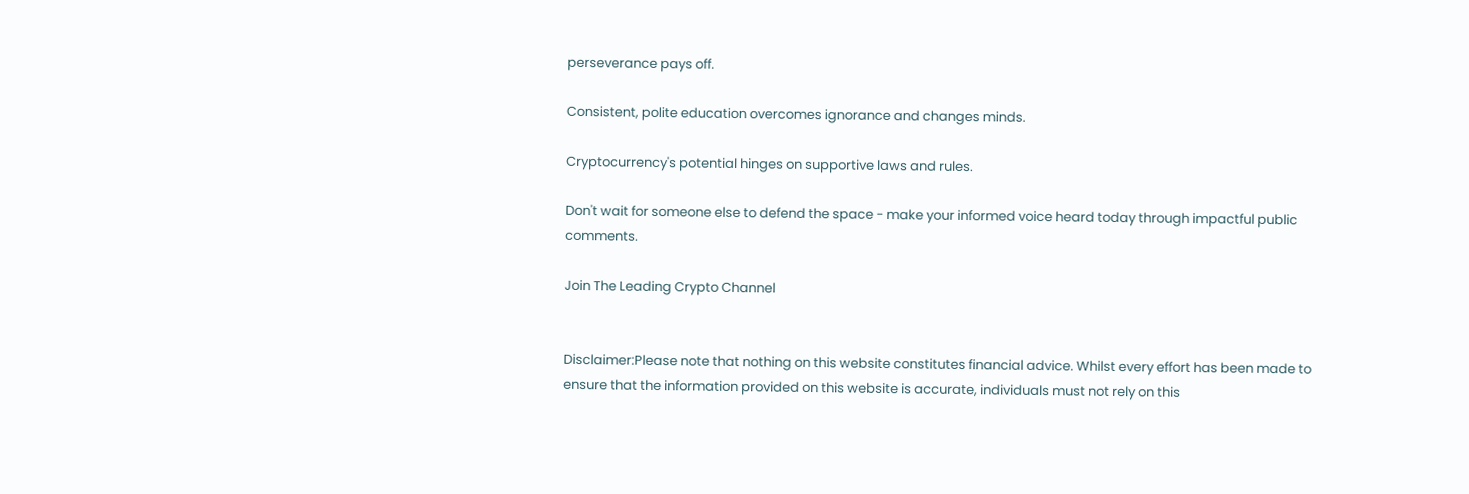perseverance pays off.

Consistent, polite education overcomes ignorance and changes minds.

Cryptocurrency's potential hinges on supportive laws and rules.

Don't wait for someone else to defend the space - make your informed voice heard today through impactful public comments.

Join The Leading Crypto Channel


Disclaimer:Please note that nothing on this website constitutes financial advice. Whilst every effort has been made to ensure that the information provided on this website is accurate, individuals must not rely on this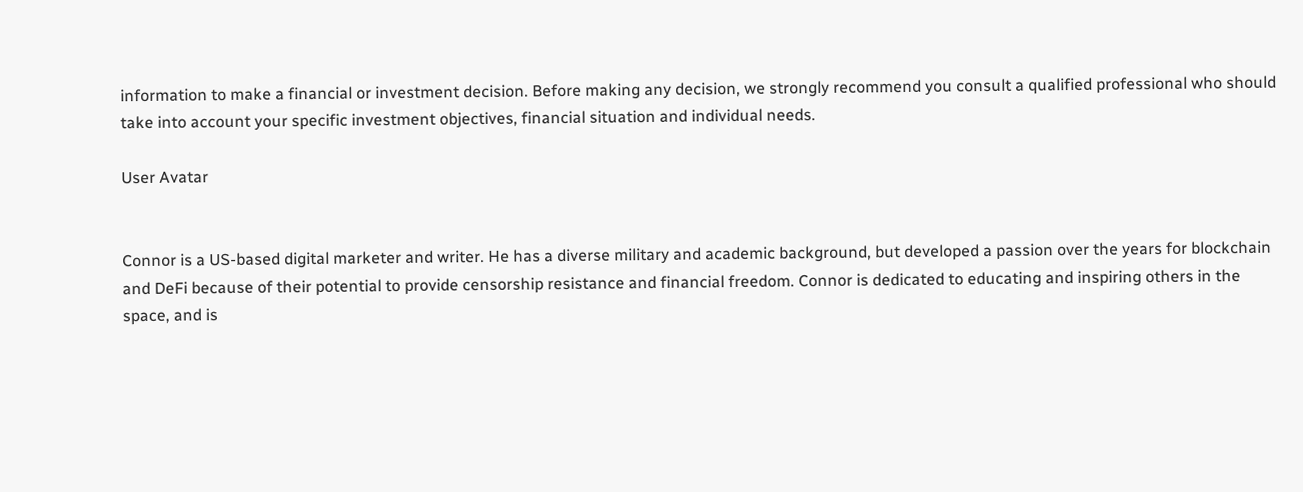information to make a financial or investment decision. Before making any decision, we strongly recommend you consult a qualified professional who should take into account your specific investment objectives, financial situation and individual needs.

User Avatar


Connor is a US-based digital marketer and writer. He has a diverse military and academic background, but developed a passion over the years for blockchain and DeFi because of their potential to provide censorship resistance and financial freedom. Connor is dedicated to educating and inspiring others in the space, and is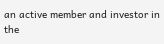an active member and investor in the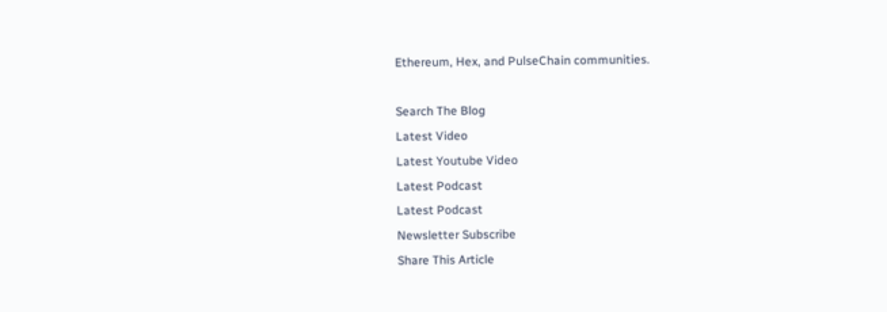Ethereum, Hex, and PulseChain communities.

Search The Blog
Latest Video
Latest Youtube Video
Latest Podcast
Latest Podcast
Newsletter Subscribe
Share This Article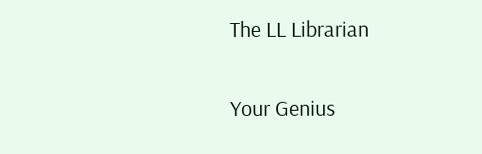The LL Librarian

Your Genius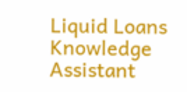Liquid Loans Knowledge Assistant